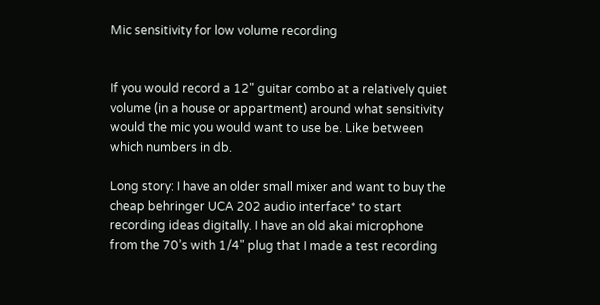Mic sensitivity for low volume recording


If you would record a 12" guitar combo at a relatively quiet volume (in a house or appartment) around what sensitivity would the mic you would want to use be. Like between which numbers in db.

Long story: I have an older small mixer and want to buy the cheap behringer UCA 202 audio interface* to start recording ideas digitally. I have an old akai microphone from the 70’s with 1/4" plug that I made a test recording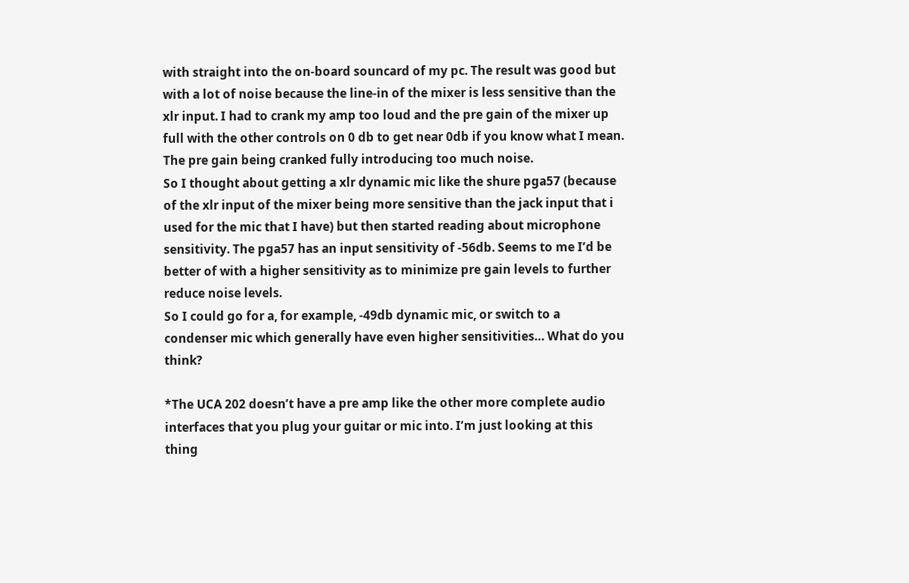with straight into the on-board souncard of my pc. The result was good but with a lot of noise because the line-in of the mixer is less sensitive than the xlr input. I had to crank my amp too loud and the pre gain of the mixer up full with the other controls on 0 db to get near 0db if you know what I mean. The pre gain being cranked fully introducing too much noise.
So I thought about getting a xlr dynamic mic like the shure pga57 (because of the xlr input of the mixer being more sensitive than the jack input that i used for the mic that I have) but then started reading about microphone sensitivity. The pga57 has an input sensitivity of -56db. Seems to me I’d be better of with a higher sensitivity as to minimize pre gain levels to further reduce noise levels.
So I could go for a, for example, -49db dynamic mic, or switch to a condenser mic which generally have even higher sensitivities… What do you think?

*The UCA 202 doesn’t have a pre amp like the other more complete audio interfaces that you plug your guitar or mic into. I’m just looking at this thing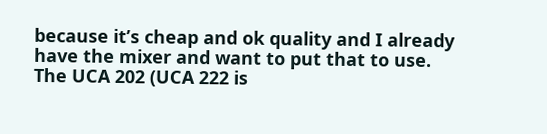because it’s cheap and ok quality and I already have the mixer and want to put that to use. The UCA 202 (UCA 222 is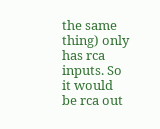the same thing) only has rca inputs. So it would be rca out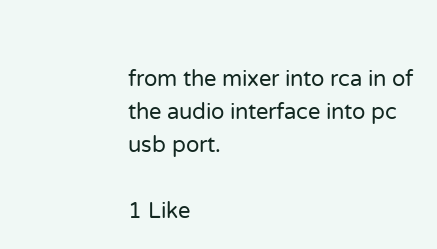from the mixer into rca in of the audio interface into pc usb port.

1 Like